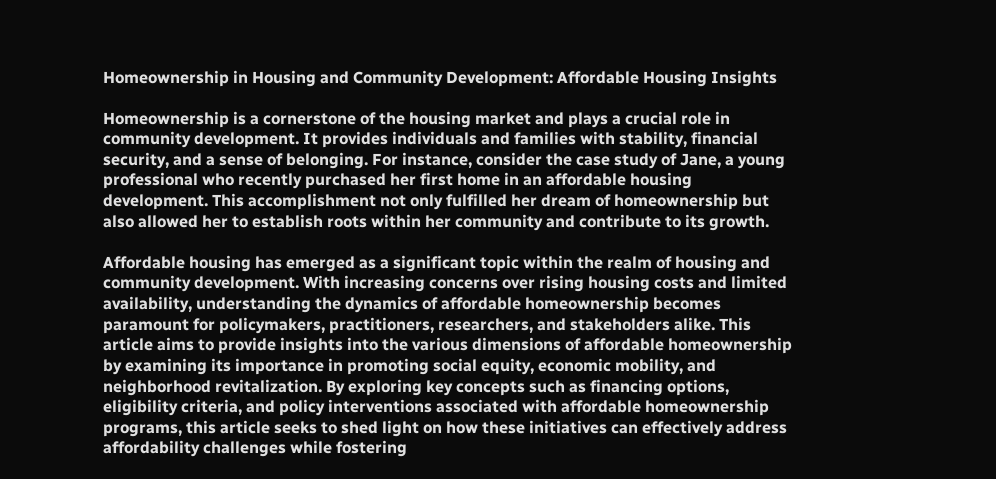Homeownership in Housing and Community Development: Affordable Housing Insights

Homeownership is a cornerstone of the housing market and plays a crucial role in community development. It provides individuals and families with stability, financial security, and a sense of belonging. For instance, consider the case study of Jane, a young professional who recently purchased her first home in an affordable housing development. This accomplishment not only fulfilled her dream of homeownership but also allowed her to establish roots within her community and contribute to its growth.

Affordable housing has emerged as a significant topic within the realm of housing and community development. With increasing concerns over rising housing costs and limited availability, understanding the dynamics of affordable homeownership becomes paramount for policymakers, practitioners, researchers, and stakeholders alike. This article aims to provide insights into the various dimensions of affordable homeownership by examining its importance in promoting social equity, economic mobility, and neighborhood revitalization. By exploring key concepts such as financing options, eligibility criteria, and policy interventions associated with affordable homeownership programs, this article seeks to shed light on how these initiatives can effectively address affordability challenges while fostering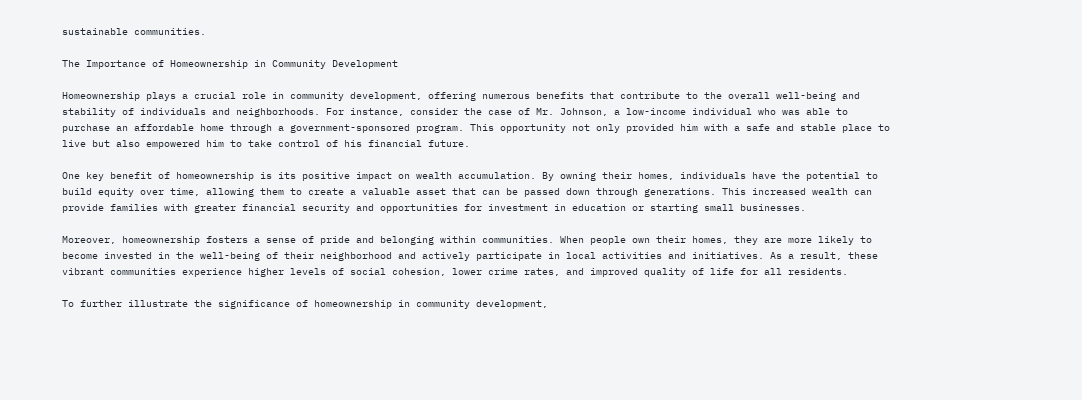sustainable communities.

The Importance of Homeownership in Community Development

Homeownership plays a crucial role in community development, offering numerous benefits that contribute to the overall well-being and stability of individuals and neighborhoods. For instance, consider the case of Mr. Johnson, a low-income individual who was able to purchase an affordable home through a government-sponsored program. This opportunity not only provided him with a safe and stable place to live but also empowered him to take control of his financial future.

One key benefit of homeownership is its positive impact on wealth accumulation. By owning their homes, individuals have the potential to build equity over time, allowing them to create a valuable asset that can be passed down through generations. This increased wealth can provide families with greater financial security and opportunities for investment in education or starting small businesses.

Moreover, homeownership fosters a sense of pride and belonging within communities. When people own their homes, they are more likely to become invested in the well-being of their neighborhood and actively participate in local activities and initiatives. As a result, these vibrant communities experience higher levels of social cohesion, lower crime rates, and improved quality of life for all residents.

To further illustrate the significance of homeownership in community development,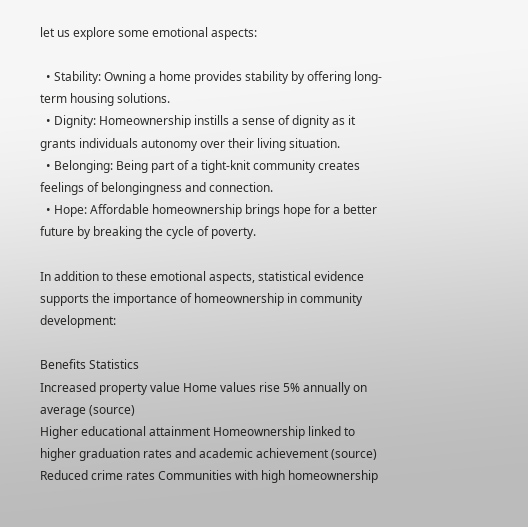let us explore some emotional aspects:

  • Stability: Owning a home provides stability by offering long-term housing solutions.
  • Dignity: Homeownership instills a sense of dignity as it grants individuals autonomy over their living situation.
  • Belonging: Being part of a tight-knit community creates feelings of belongingness and connection.
  • Hope: Affordable homeownership brings hope for a better future by breaking the cycle of poverty.

In addition to these emotional aspects, statistical evidence supports the importance of homeownership in community development:

Benefits Statistics
Increased property value Home values rise 5% annually on average (source)
Higher educational attainment Homeownership linked to higher graduation rates and academic achievement (source)
Reduced crime rates Communities with high homeownership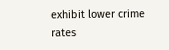exhibit lower crime rates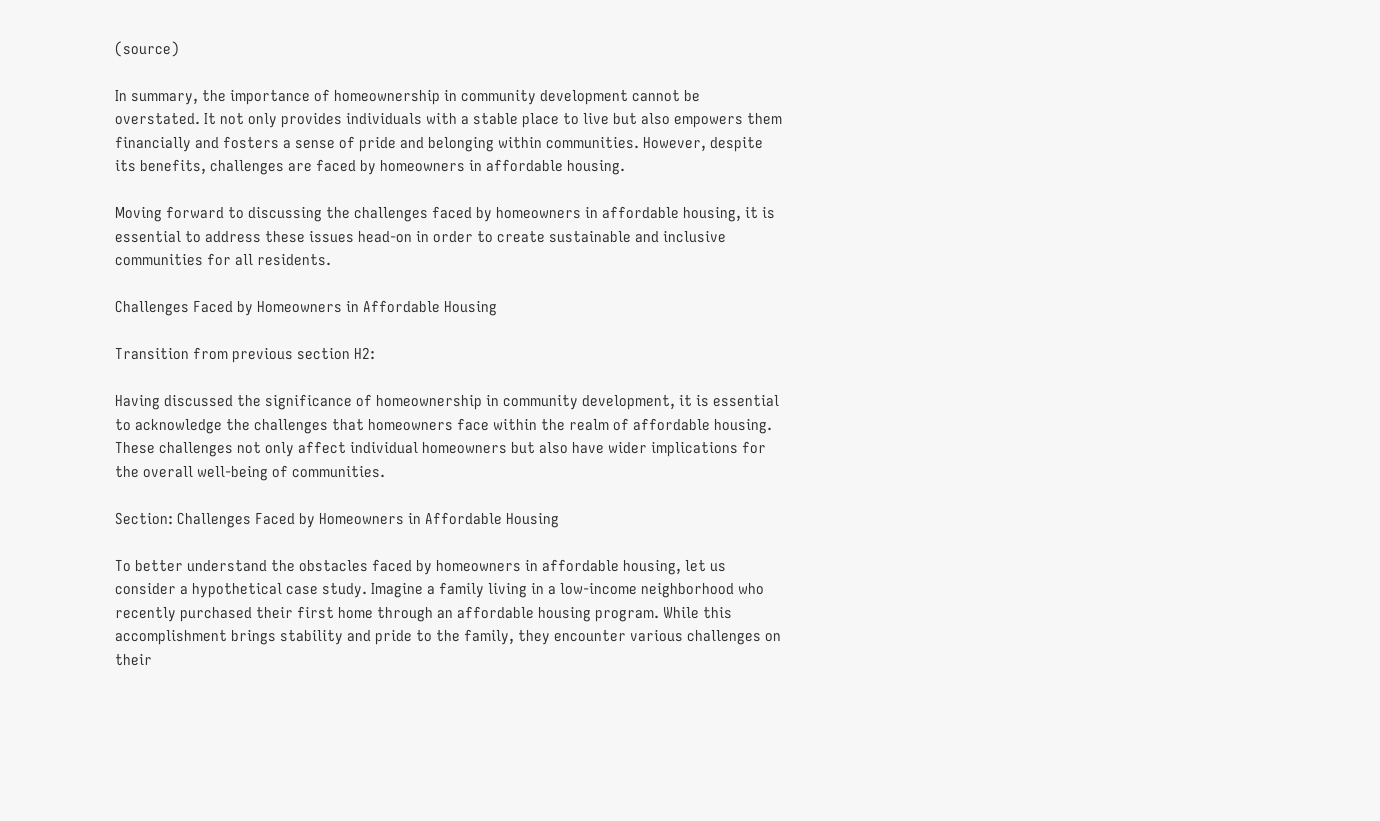(source)

In summary, the importance of homeownership in community development cannot be overstated. It not only provides individuals with a stable place to live but also empowers them financially and fosters a sense of pride and belonging within communities. However, despite its benefits, challenges are faced by homeowners in affordable housing.

Moving forward to discussing the challenges faced by homeowners in affordable housing, it is essential to address these issues head-on in order to create sustainable and inclusive communities for all residents.

Challenges Faced by Homeowners in Affordable Housing

Transition from previous section H2:

Having discussed the significance of homeownership in community development, it is essential to acknowledge the challenges that homeowners face within the realm of affordable housing. These challenges not only affect individual homeowners but also have wider implications for the overall well-being of communities.

Section: Challenges Faced by Homeowners in Affordable Housing

To better understand the obstacles faced by homeowners in affordable housing, let us consider a hypothetical case study. Imagine a family living in a low-income neighborhood who recently purchased their first home through an affordable housing program. While this accomplishment brings stability and pride to the family, they encounter various challenges on their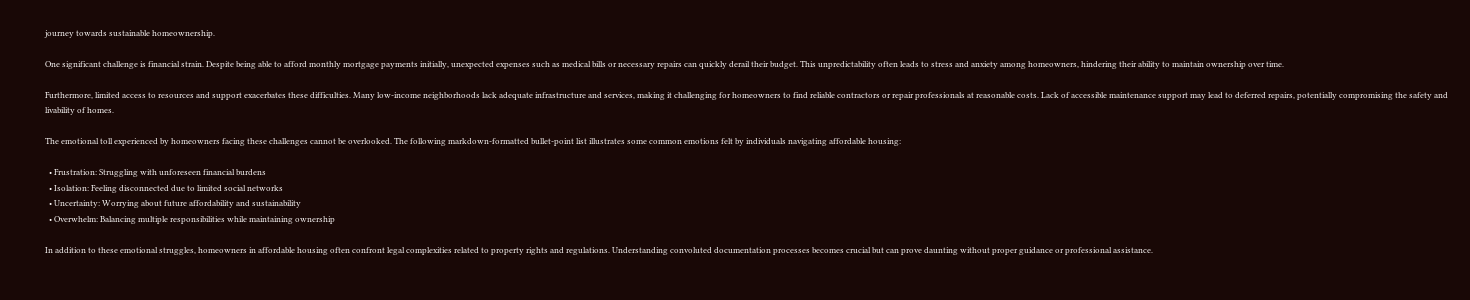journey towards sustainable homeownership.

One significant challenge is financial strain. Despite being able to afford monthly mortgage payments initially, unexpected expenses such as medical bills or necessary repairs can quickly derail their budget. This unpredictability often leads to stress and anxiety among homeowners, hindering their ability to maintain ownership over time.

Furthermore, limited access to resources and support exacerbates these difficulties. Many low-income neighborhoods lack adequate infrastructure and services, making it challenging for homeowners to find reliable contractors or repair professionals at reasonable costs. Lack of accessible maintenance support may lead to deferred repairs, potentially compromising the safety and livability of homes.

The emotional toll experienced by homeowners facing these challenges cannot be overlooked. The following markdown-formatted bullet-point list illustrates some common emotions felt by individuals navigating affordable housing:

  • Frustration: Struggling with unforeseen financial burdens
  • Isolation: Feeling disconnected due to limited social networks
  • Uncertainty: Worrying about future affordability and sustainability
  • Overwhelm: Balancing multiple responsibilities while maintaining ownership

In addition to these emotional struggles, homeowners in affordable housing often confront legal complexities related to property rights and regulations. Understanding convoluted documentation processes becomes crucial but can prove daunting without proper guidance or professional assistance.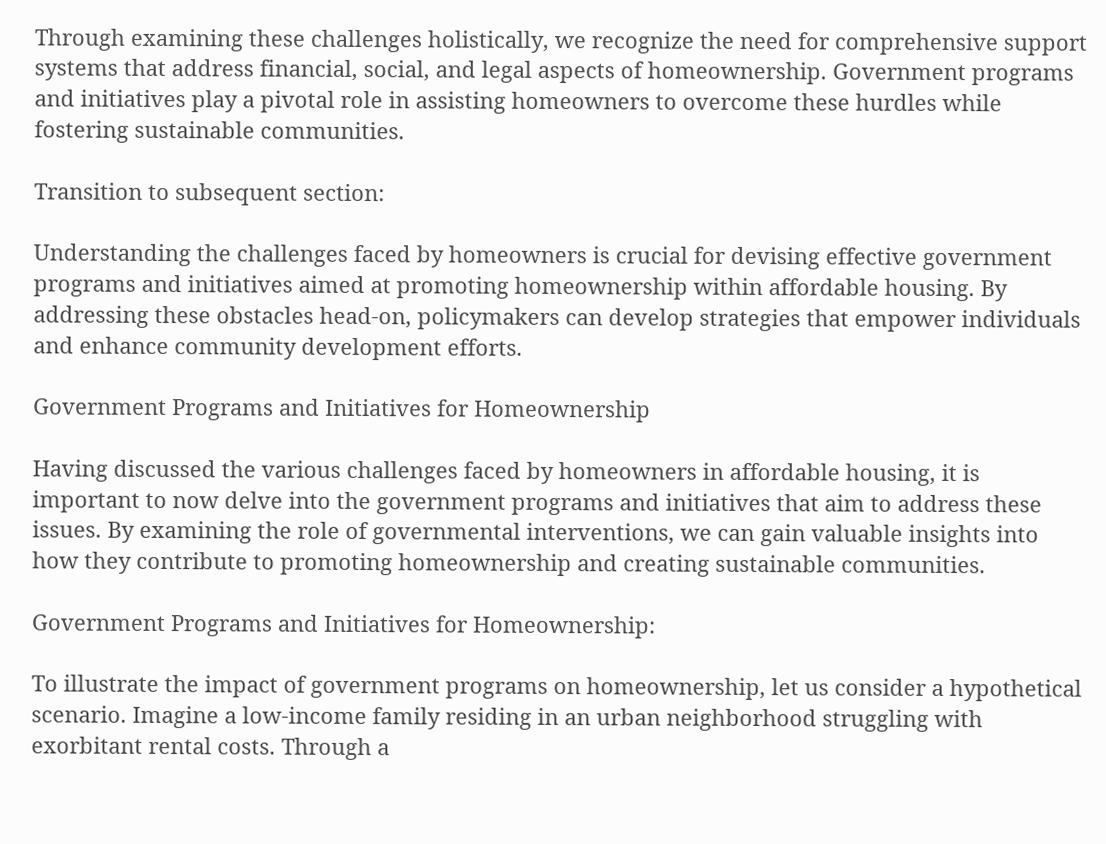Through examining these challenges holistically, we recognize the need for comprehensive support systems that address financial, social, and legal aspects of homeownership. Government programs and initiatives play a pivotal role in assisting homeowners to overcome these hurdles while fostering sustainable communities.

Transition to subsequent section:

Understanding the challenges faced by homeowners is crucial for devising effective government programs and initiatives aimed at promoting homeownership within affordable housing. By addressing these obstacles head-on, policymakers can develop strategies that empower individuals and enhance community development efforts.

Government Programs and Initiatives for Homeownership

Having discussed the various challenges faced by homeowners in affordable housing, it is important to now delve into the government programs and initiatives that aim to address these issues. By examining the role of governmental interventions, we can gain valuable insights into how they contribute to promoting homeownership and creating sustainable communities.

Government Programs and Initiatives for Homeownership:

To illustrate the impact of government programs on homeownership, let us consider a hypothetical scenario. Imagine a low-income family residing in an urban neighborhood struggling with exorbitant rental costs. Through a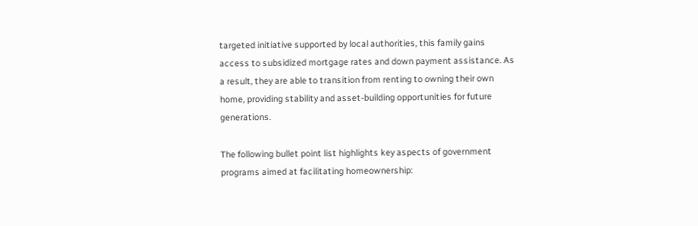targeted initiative supported by local authorities, this family gains access to subsidized mortgage rates and down payment assistance. As a result, they are able to transition from renting to owning their own home, providing stability and asset-building opportunities for future generations.

The following bullet point list highlights key aspects of government programs aimed at facilitating homeownership: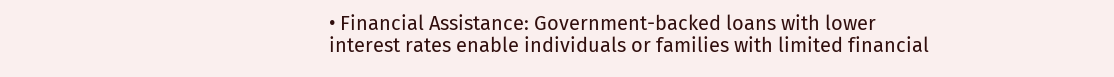• Financial Assistance: Government-backed loans with lower interest rates enable individuals or families with limited financial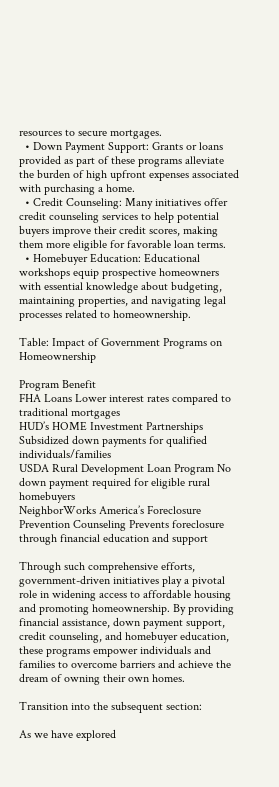resources to secure mortgages.
  • Down Payment Support: Grants or loans provided as part of these programs alleviate the burden of high upfront expenses associated with purchasing a home.
  • Credit Counseling: Many initiatives offer credit counseling services to help potential buyers improve their credit scores, making them more eligible for favorable loan terms.
  • Homebuyer Education: Educational workshops equip prospective homeowners with essential knowledge about budgeting, maintaining properties, and navigating legal processes related to homeownership.

Table: Impact of Government Programs on Homeownership

Program Benefit
FHA Loans Lower interest rates compared to traditional mortgages
HUD’s HOME Investment Partnerships Subsidized down payments for qualified individuals/families
USDA Rural Development Loan Program No down payment required for eligible rural homebuyers
NeighborWorks America’s Foreclosure Prevention Counseling Prevents foreclosure through financial education and support

Through such comprehensive efforts, government-driven initiatives play a pivotal role in widening access to affordable housing and promoting homeownership. By providing financial assistance, down payment support, credit counseling, and homebuyer education, these programs empower individuals and families to overcome barriers and achieve the dream of owning their own homes.

Transition into the subsequent section:

As we have explored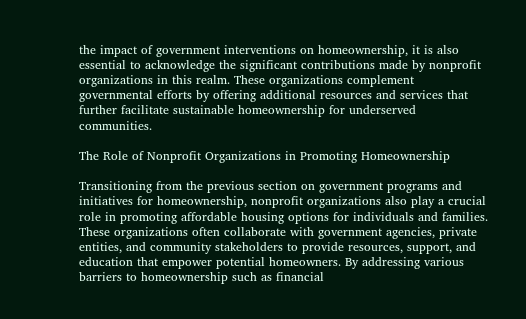the impact of government interventions on homeownership, it is also essential to acknowledge the significant contributions made by nonprofit organizations in this realm. These organizations complement governmental efforts by offering additional resources and services that further facilitate sustainable homeownership for underserved communities.

The Role of Nonprofit Organizations in Promoting Homeownership

Transitioning from the previous section on government programs and initiatives for homeownership, nonprofit organizations also play a crucial role in promoting affordable housing options for individuals and families. These organizations often collaborate with government agencies, private entities, and community stakeholders to provide resources, support, and education that empower potential homeowners. By addressing various barriers to homeownership such as financial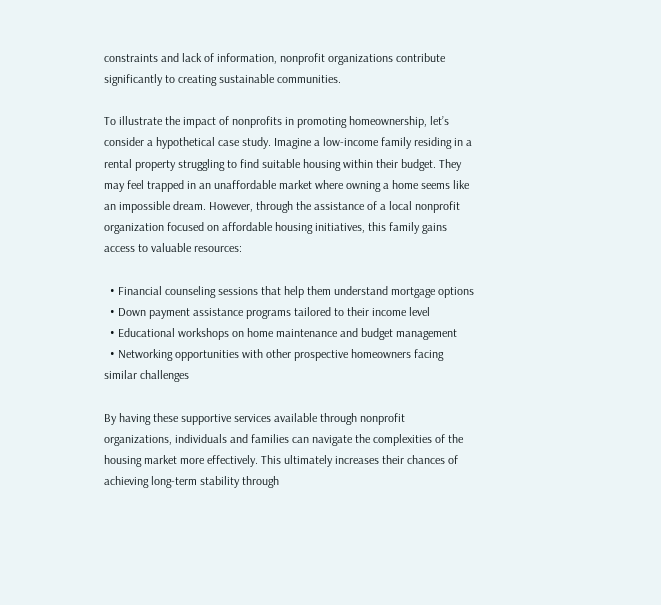constraints and lack of information, nonprofit organizations contribute significantly to creating sustainable communities.

To illustrate the impact of nonprofits in promoting homeownership, let’s consider a hypothetical case study. Imagine a low-income family residing in a rental property struggling to find suitable housing within their budget. They may feel trapped in an unaffordable market where owning a home seems like an impossible dream. However, through the assistance of a local nonprofit organization focused on affordable housing initiatives, this family gains access to valuable resources:

  • Financial counseling sessions that help them understand mortgage options
  • Down payment assistance programs tailored to their income level
  • Educational workshops on home maintenance and budget management
  • Networking opportunities with other prospective homeowners facing similar challenges

By having these supportive services available through nonprofit organizations, individuals and families can navigate the complexities of the housing market more effectively. This ultimately increases their chances of achieving long-term stability through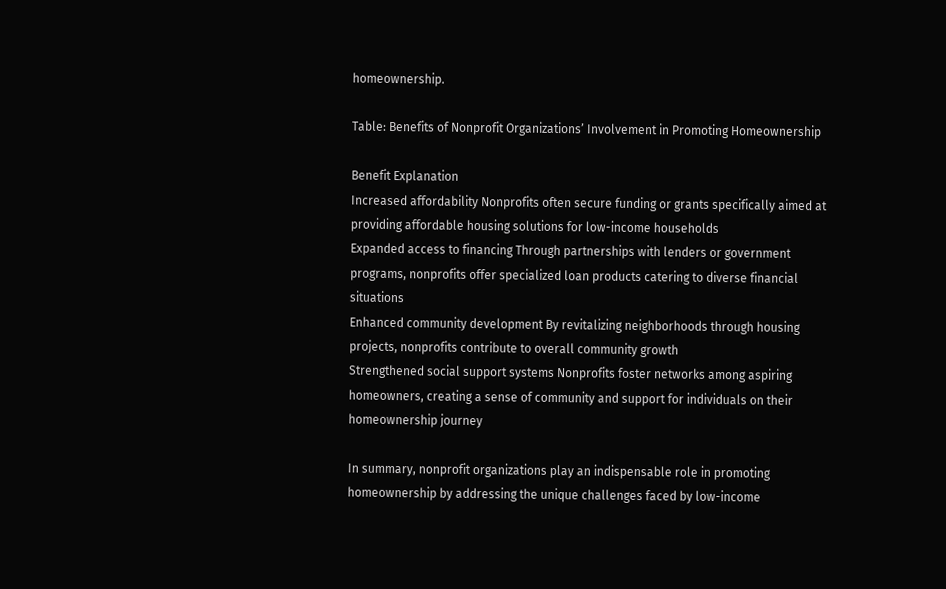homeownership.

Table: Benefits of Nonprofit Organizations’ Involvement in Promoting Homeownership

Benefit Explanation
Increased affordability Nonprofits often secure funding or grants specifically aimed at providing affordable housing solutions for low-income households
Expanded access to financing Through partnerships with lenders or government programs, nonprofits offer specialized loan products catering to diverse financial situations
Enhanced community development By revitalizing neighborhoods through housing projects, nonprofits contribute to overall community growth
Strengthened social support systems Nonprofits foster networks among aspiring homeowners, creating a sense of community and support for individuals on their homeownership journey

In summary, nonprofit organizations play an indispensable role in promoting homeownership by addressing the unique challenges faced by low-income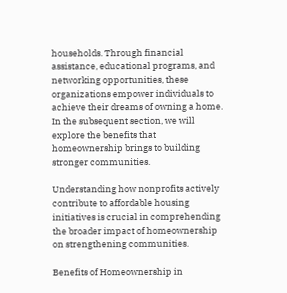households. Through financial assistance, educational programs, and networking opportunities, these organizations empower individuals to achieve their dreams of owning a home. In the subsequent section, we will explore the benefits that homeownership brings to building stronger communities.

Understanding how nonprofits actively contribute to affordable housing initiatives is crucial in comprehending the broader impact of homeownership on strengthening communities.

Benefits of Homeownership in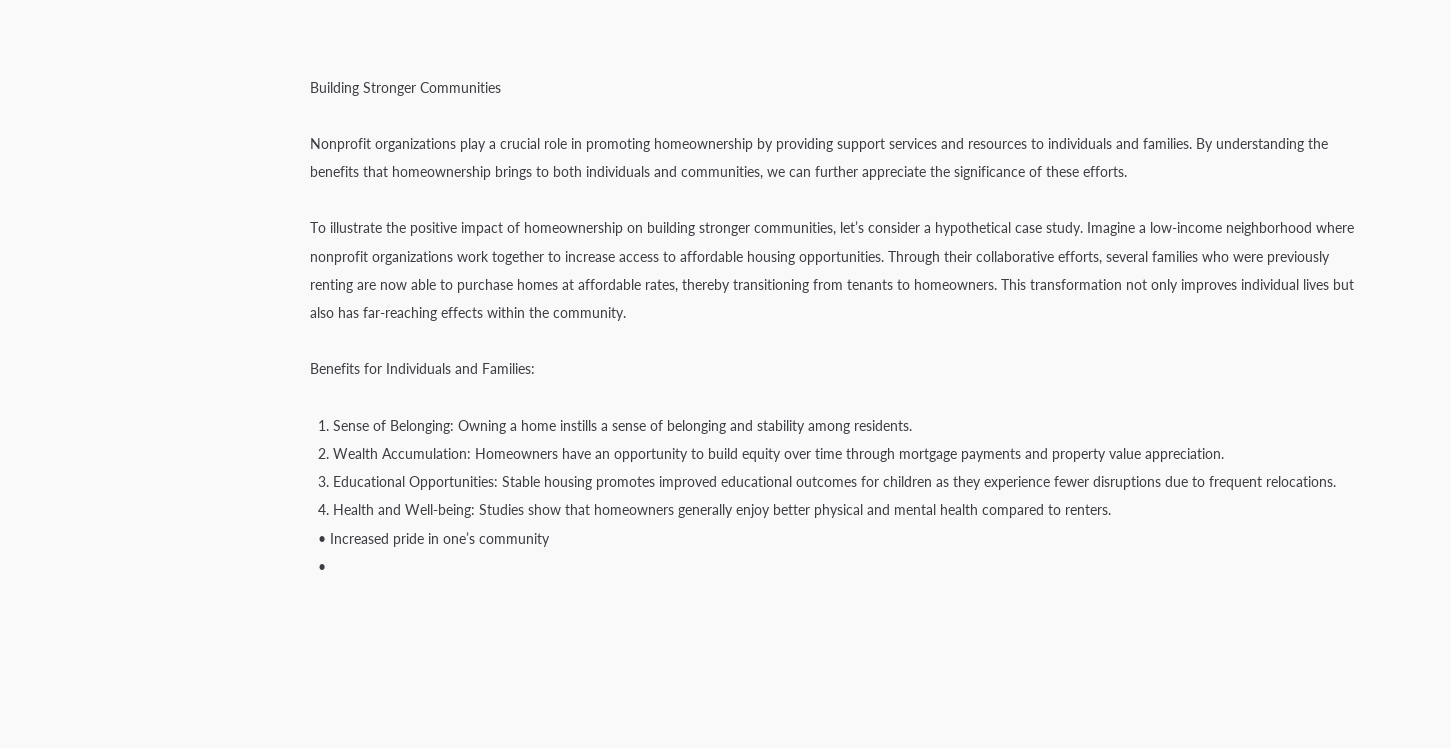Building Stronger Communities

Nonprofit organizations play a crucial role in promoting homeownership by providing support services and resources to individuals and families. By understanding the benefits that homeownership brings to both individuals and communities, we can further appreciate the significance of these efforts.

To illustrate the positive impact of homeownership on building stronger communities, let’s consider a hypothetical case study. Imagine a low-income neighborhood where nonprofit organizations work together to increase access to affordable housing opportunities. Through their collaborative efforts, several families who were previously renting are now able to purchase homes at affordable rates, thereby transitioning from tenants to homeowners. This transformation not only improves individual lives but also has far-reaching effects within the community.

Benefits for Individuals and Families:

  1. Sense of Belonging: Owning a home instills a sense of belonging and stability among residents.
  2. Wealth Accumulation: Homeowners have an opportunity to build equity over time through mortgage payments and property value appreciation.
  3. Educational Opportunities: Stable housing promotes improved educational outcomes for children as they experience fewer disruptions due to frequent relocations.
  4. Health and Well-being: Studies show that homeowners generally enjoy better physical and mental health compared to renters.
  • Increased pride in one’s community
  •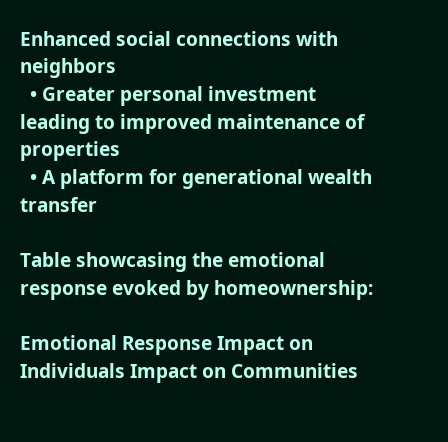Enhanced social connections with neighbors
  • Greater personal investment leading to improved maintenance of properties
  • A platform for generational wealth transfer

Table showcasing the emotional response evoked by homeownership:

Emotional Response Impact on Individuals Impact on Communities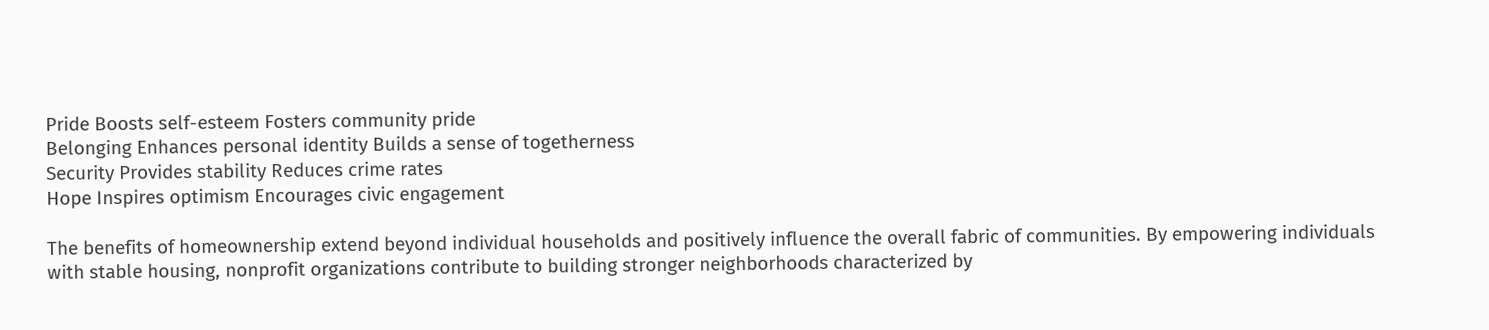Pride Boosts self-esteem Fosters community pride
Belonging Enhances personal identity Builds a sense of togetherness
Security Provides stability Reduces crime rates
Hope Inspires optimism Encourages civic engagement

The benefits of homeownership extend beyond individual households and positively influence the overall fabric of communities. By empowering individuals with stable housing, nonprofit organizations contribute to building stronger neighborhoods characterized by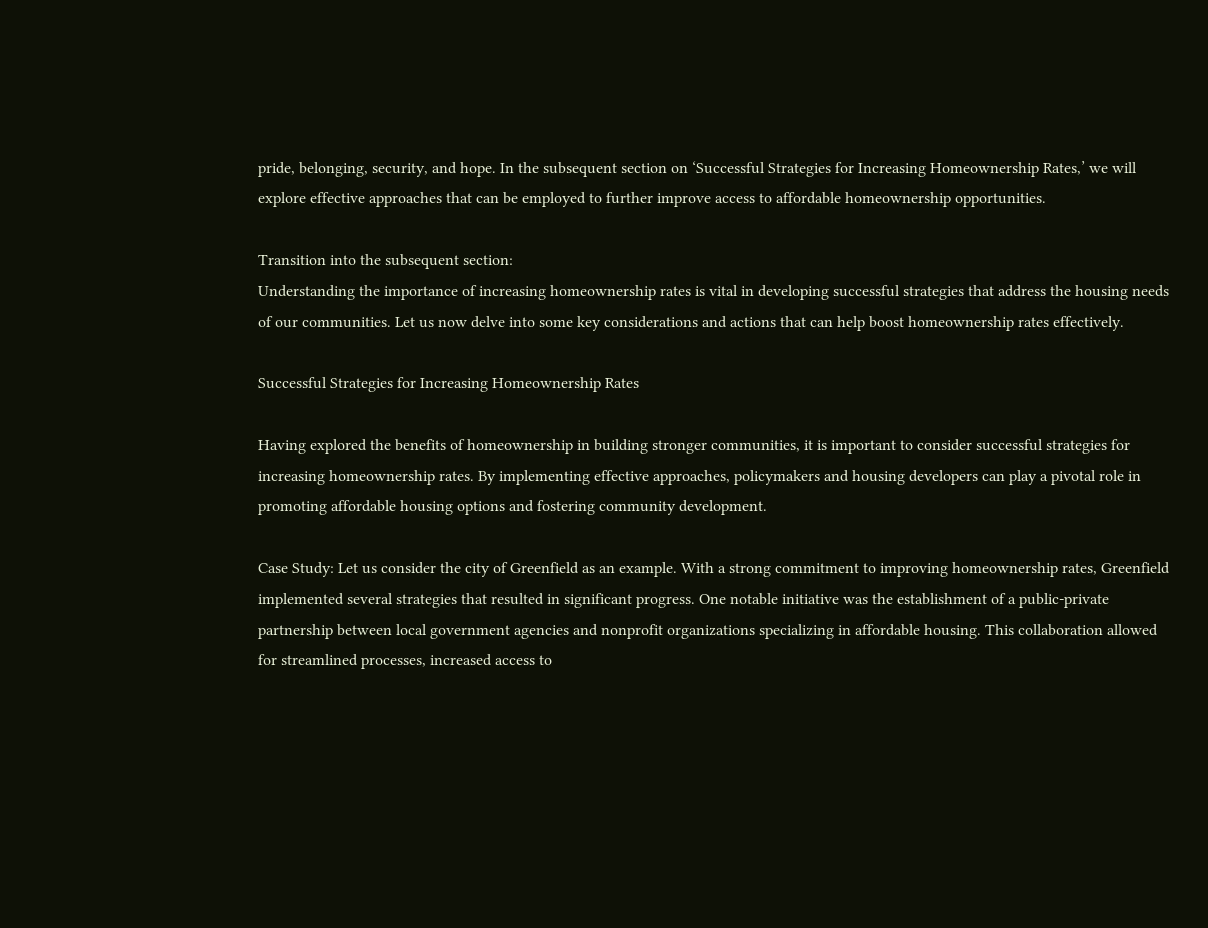pride, belonging, security, and hope. In the subsequent section on ‘Successful Strategies for Increasing Homeownership Rates,’ we will explore effective approaches that can be employed to further improve access to affordable homeownership opportunities.

Transition into the subsequent section:
Understanding the importance of increasing homeownership rates is vital in developing successful strategies that address the housing needs of our communities. Let us now delve into some key considerations and actions that can help boost homeownership rates effectively.

Successful Strategies for Increasing Homeownership Rates

Having explored the benefits of homeownership in building stronger communities, it is important to consider successful strategies for increasing homeownership rates. By implementing effective approaches, policymakers and housing developers can play a pivotal role in promoting affordable housing options and fostering community development.

Case Study: Let us consider the city of Greenfield as an example. With a strong commitment to improving homeownership rates, Greenfield implemented several strategies that resulted in significant progress. One notable initiative was the establishment of a public-private partnership between local government agencies and nonprofit organizations specializing in affordable housing. This collaboration allowed for streamlined processes, increased access to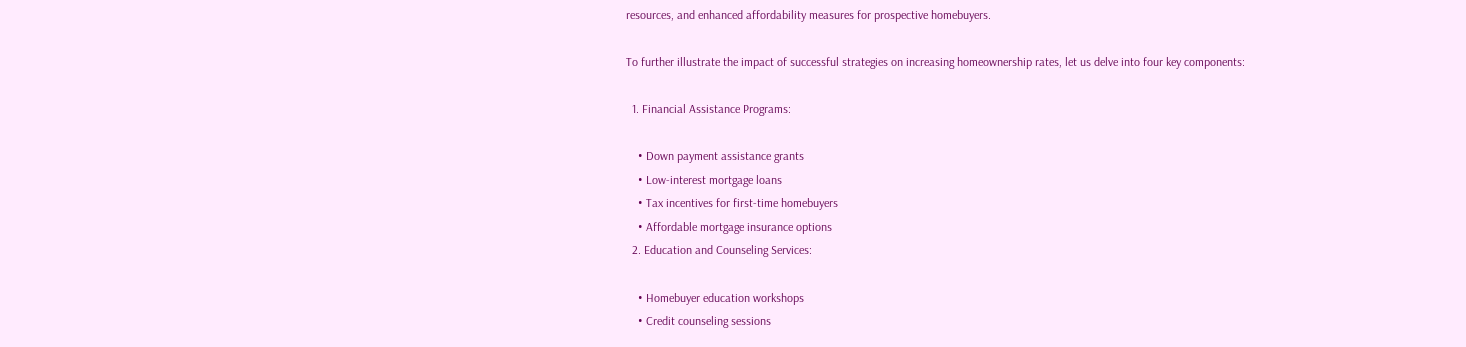resources, and enhanced affordability measures for prospective homebuyers.

To further illustrate the impact of successful strategies on increasing homeownership rates, let us delve into four key components:

  1. Financial Assistance Programs:

    • Down payment assistance grants
    • Low-interest mortgage loans
    • Tax incentives for first-time homebuyers
    • Affordable mortgage insurance options
  2. Education and Counseling Services:

    • Homebuyer education workshops
    • Credit counseling sessions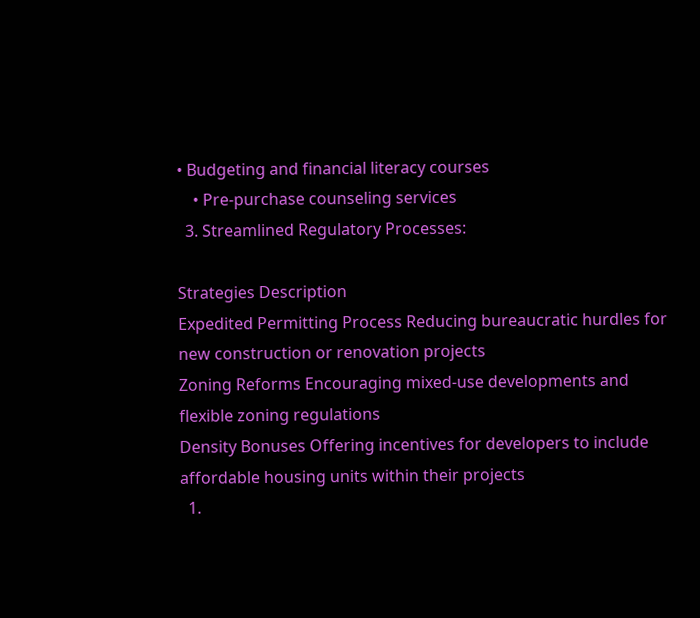• Budgeting and financial literacy courses
    • Pre-purchase counseling services
  3. Streamlined Regulatory Processes:

Strategies Description
Expedited Permitting Process Reducing bureaucratic hurdles for new construction or renovation projects
Zoning Reforms Encouraging mixed-use developments and flexible zoning regulations
Density Bonuses Offering incentives for developers to include affordable housing units within their projects
  1.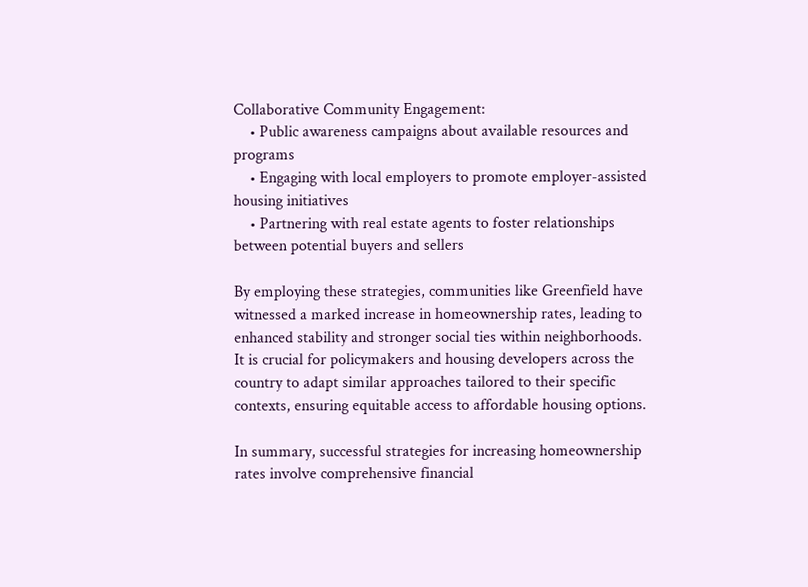Collaborative Community Engagement:
    • Public awareness campaigns about available resources and programs
    • Engaging with local employers to promote employer-assisted housing initiatives
    • Partnering with real estate agents to foster relationships between potential buyers and sellers

By employing these strategies, communities like Greenfield have witnessed a marked increase in homeownership rates, leading to enhanced stability and stronger social ties within neighborhoods. It is crucial for policymakers and housing developers across the country to adapt similar approaches tailored to their specific contexts, ensuring equitable access to affordable housing options.

In summary, successful strategies for increasing homeownership rates involve comprehensive financial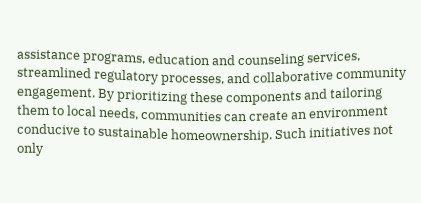assistance programs, education and counseling services, streamlined regulatory processes, and collaborative community engagement. By prioritizing these components and tailoring them to local needs, communities can create an environment conducive to sustainable homeownership. Such initiatives not only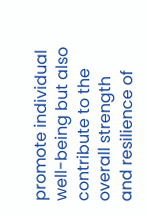promote individual well-being but also contribute to the overall strength and resilience of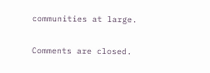communities at large.

Comments are closed.